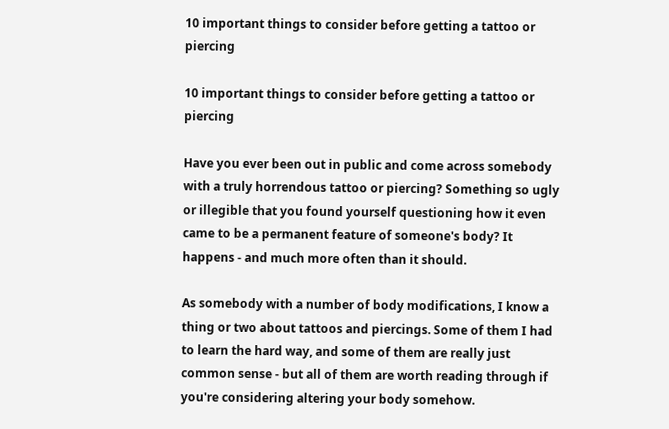10 important things to consider before getting a tattoo or piercing

10 important things to consider before getting a tattoo or piercing

Have you ever been out in public and come across somebody with a truly horrendous tattoo or piercing? Something so ugly or illegible that you found yourself questioning how it even came to be a permanent feature of someone's body? It happens - and much more often than it should.

As somebody with a number of body modifications, I know a thing or two about tattoos and piercings. Some of them I had to learn the hard way, and some of them are really just common sense - but all of them are worth reading through if you're considering altering your body somehow.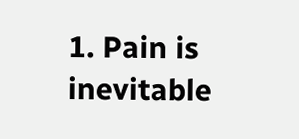1. Pain is inevitable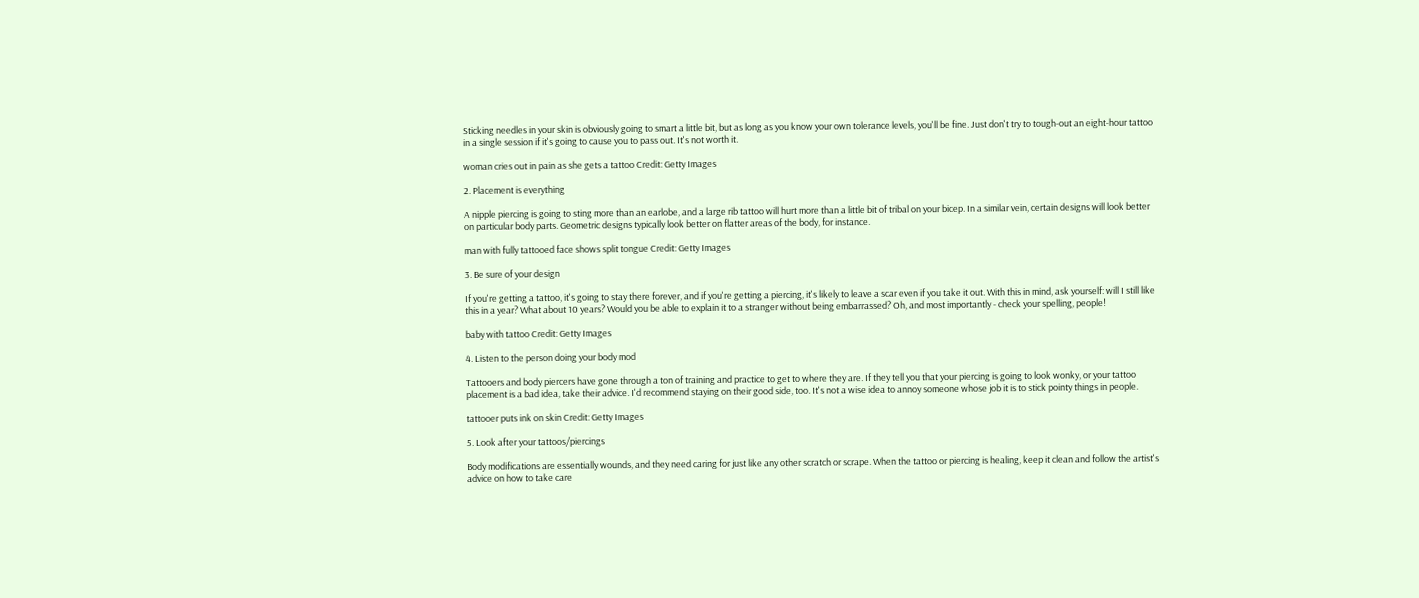Sticking needles in your skin is obviously going to smart a little bit, but as long as you know your own tolerance levels, you'll be fine. Just don't try to tough-out an eight-hour tattoo in a single session if it's going to cause you to pass out. It's not worth it.

woman cries out in pain as she gets a tattoo Credit: Getty Images

2. Placement is everything

A nipple piercing is going to sting more than an earlobe, and a large rib tattoo will hurt more than a little bit of tribal on your bicep. In a similar vein, certain designs will look better on particular body parts. Geometric designs typically look better on flatter areas of the body, for instance.

man with fully tattooed face shows split tongue Credit: Getty Images

3. Be sure of your design

If you're getting a tattoo, it's going to stay there forever, and if you're getting a piercing, it's likely to leave a scar even if you take it out. With this in mind, ask yourself: will I still like this in a year? What about 10 years? Would you be able to explain it to a stranger without being embarrassed? Oh, and most importantly - check your spelling, people!

baby with tattoo Credit: Getty Images

4. Listen to the person doing your body mod

Tattooers and body piercers have gone through a ton of training and practice to get to where they are. If they tell you that your piercing is going to look wonky, or your tattoo placement is a bad idea, take their advice. I'd recommend staying on their good side, too. It's not a wise idea to annoy someone whose job it is to stick pointy things in people.

tattooer puts ink on skin Credit: Getty Images

5. Look after your tattoos/piercings

Body modifications are essentially wounds, and they need caring for just like any other scratch or scrape. When the tattoo or piercing is healing, keep it clean and follow the artist's advice on how to take care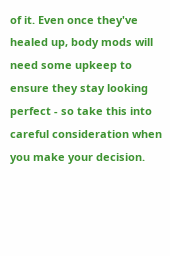of it. Even once they've healed up, body mods will need some upkeep to ensure they stay looking perfect - so take this into careful consideration when you make your decision.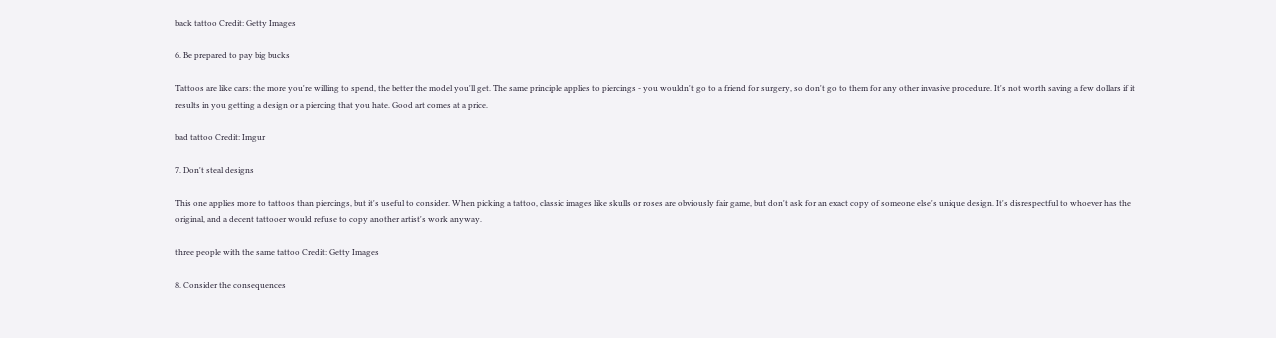back tattoo Credit: Getty Images

6. Be prepared to pay big bucks

Tattoos are like cars: the more you're willing to spend, the better the model you'll get. The same principle applies to piercings - you wouldn't go to a friend for surgery, so don't go to them for any other invasive procedure. It's not worth saving a few dollars if it results in you getting a design or a piercing that you hate. Good art comes at a price.

bad tattoo Credit: Imgur

7. Don't steal designs

This one applies more to tattoos than piercings, but it's useful to consider. When picking a tattoo, classic images like skulls or roses are obviously fair game, but don't ask for an exact copy of someone else's unique design. It's disrespectful to whoever has the original, and a decent tattooer would refuse to copy another artist's work anyway.

three people with the same tattoo Credit: Getty Images

8. Consider the consequences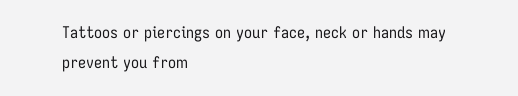Tattoos or piercings on your face, neck or hands may prevent you from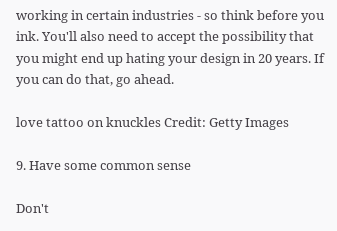working in certain industries - so think before you ink. You'll also need to accept the possibility that you might end up hating your design in 20 years. If you can do that, go ahead.

love tattoo on knuckles Credit: Getty Images

9. Have some common sense

Don't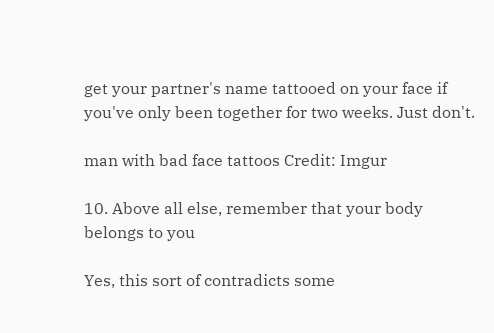get your partner's name tattooed on your face if you've only been together for two weeks. Just don't.

man with bad face tattoos Credit: Imgur

10. Above all else, remember that your body belongs to you

Yes, this sort of contradicts some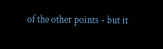of the other points - but it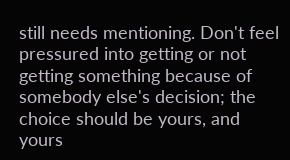still needs mentioning. Don't feel pressured into getting or not getting something because of somebody else's decision; the choice should be yours, and yours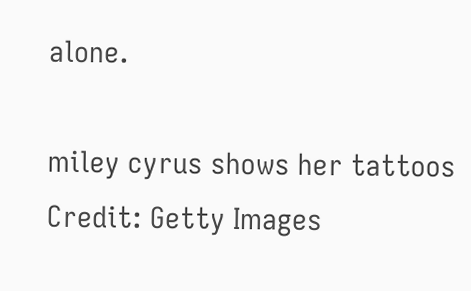alone.

miley cyrus shows her tattoos Credit: Getty Images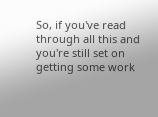So, if you've read through all this and you're still set on getting some work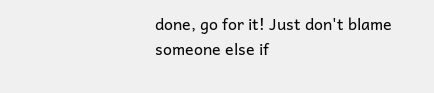done, go for it! Just don't blame someone else if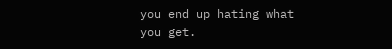you end up hating what you get.